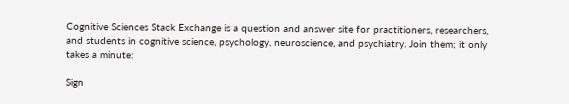Cognitive Sciences Stack Exchange is a question and answer site for practitioners, researchers, and students in cognitive science, psychology, neuroscience, and psychiatry. Join them; it only takes a minute:

Sign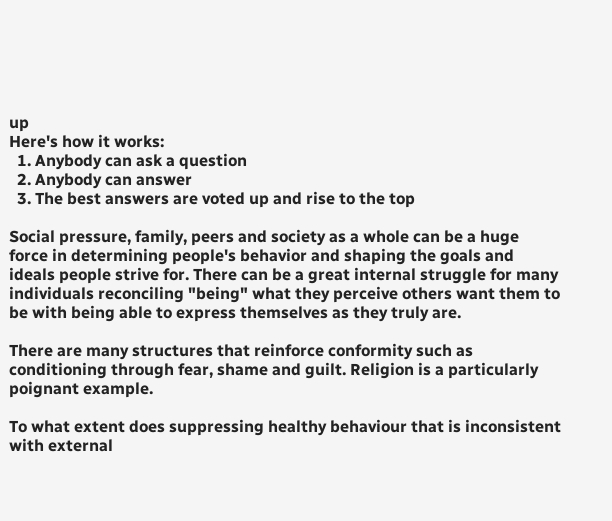up
Here's how it works:
  1. Anybody can ask a question
  2. Anybody can answer
  3. The best answers are voted up and rise to the top

Social pressure, family, peers and society as a whole can be a huge force in determining people's behavior and shaping the goals and ideals people strive for. There can be a great internal struggle for many individuals reconciling "being" what they perceive others want them to be with being able to express themselves as they truly are.

There are many structures that reinforce conformity such as conditioning through fear, shame and guilt. Religion is a particularly poignant example.

To what extent does suppressing healthy behaviour that is inconsistent with external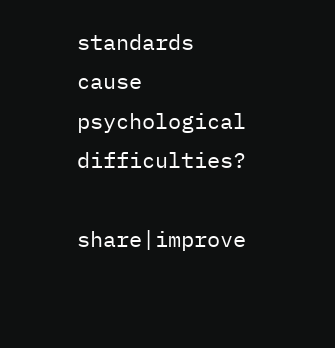standards cause psychological difficulties?

share|improve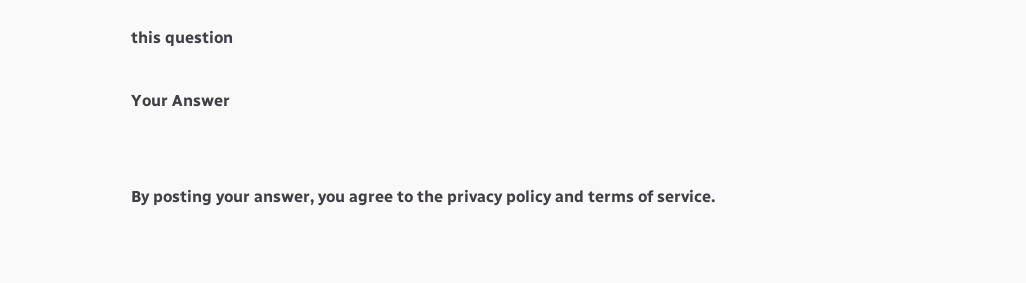this question

Your Answer


By posting your answer, you agree to the privacy policy and terms of service.